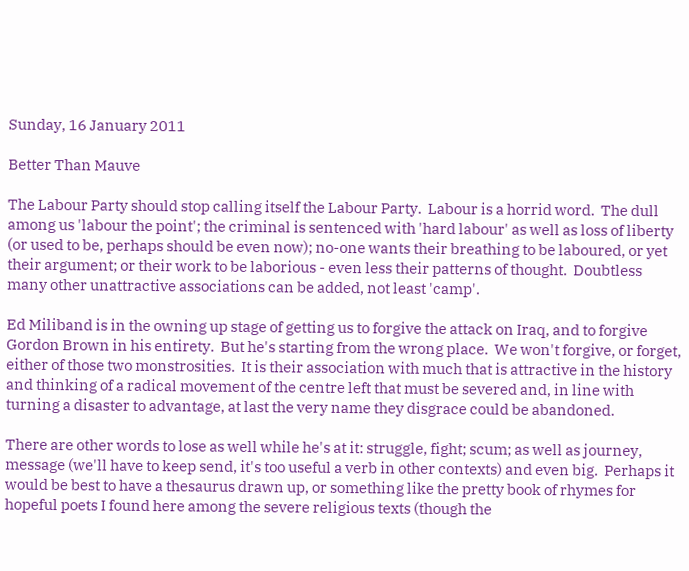Sunday, 16 January 2011

Better Than Mauve

The Labour Party should stop calling itself the Labour Party.  Labour is a horrid word.  The dull among us 'labour the point'; the criminal is sentenced with 'hard labour' as well as loss of liberty (or used to be, perhaps should be even now); no-one wants their breathing to be laboured, or yet their argument; or their work to be laborious - even less their patterns of thought.  Doubtless many other unattractive associations can be added, not least 'camp'.

Ed Miliband is in the owning up stage of getting us to forgive the attack on Iraq, and to forgive Gordon Brown in his entirety.  But he's starting from the wrong place.  We won't forgive, or forget, either of those two monstrosities.  It is their association with much that is attractive in the history and thinking of a radical movement of the centre left that must be severed and, in line with  turning a disaster to advantage, at last the very name they disgrace could be abandoned.

There are other words to lose as well while he's at it: struggle, fight; scum; as well as journey, message (we'll have to keep send, it's too useful a verb in other contexts) and even big.  Perhaps it would be best to have a thesaurus drawn up, or something like the pretty book of rhymes for hopeful poets I found here among the severe religious texts (though the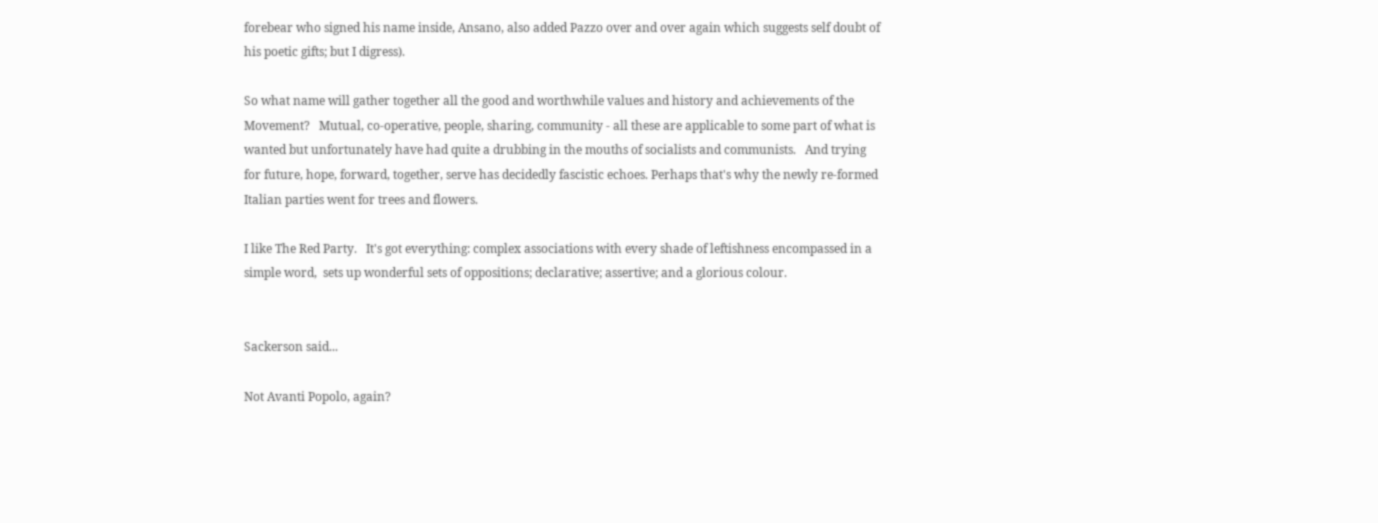forebear who signed his name inside, Ansano, also added Pazzo over and over again which suggests self doubt of his poetic gifts; but I digress).

So what name will gather together all the good and worthwhile values and history and achievements of the Movement?   Mutual, co-operative, people, sharing, community - all these are applicable to some part of what is wanted but unfortunately have had quite a drubbing in the mouths of socialists and communists.   And trying for future, hope, forward, together, serve has decidedly fascistic echoes. Perhaps that's why the newly re-formed Italian parties went for trees and flowers.

I like The Red Party.   It's got everything: complex associations with every shade of leftishness encompassed in a simple word,  sets up wonderful sets of oppositions; declarative; assertive; and a glorious colour.


Sackerson said...

Not Avanti Popolo, again?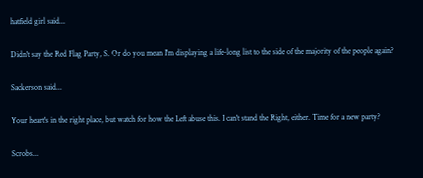hatfield girl said...

Didn't say the Red Flag Party, S. Or do you mean I'm displaying a life-long list to the side of the majority of the people again?

Sackerson said...

Your heart's in the right place, but watch for how the Left abuse this. I can't stand the Right, either. Time for a new party?

Scrobs...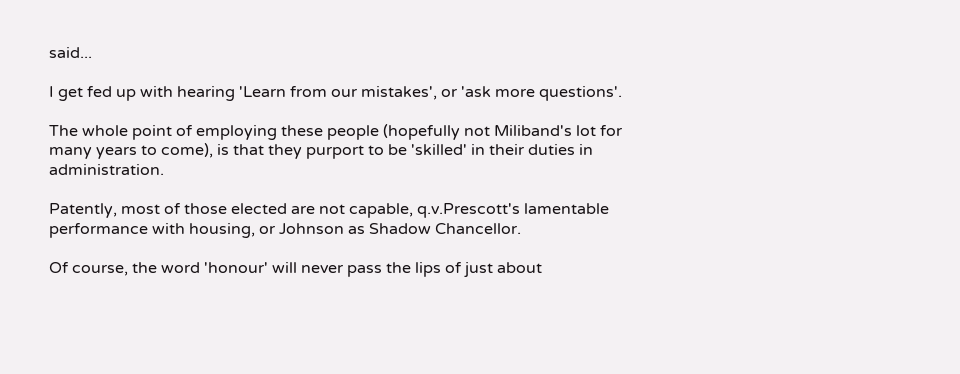said...

I get fed up with hearing 'Learn from our mistakes', or 'ask more questions'.

The whole point of employing these people (hopefully not Miliband's lot for many years to come), is that they purport to be 'skilled' in their duties in administration.

Patently, most of those elected are not capable, q.v.Prescott's lamentable performance with housing, or Johnson as Shadow Chancellor.

Of course, the word 'honour' will never pass the lips of just about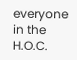everyone in the H.O.C.